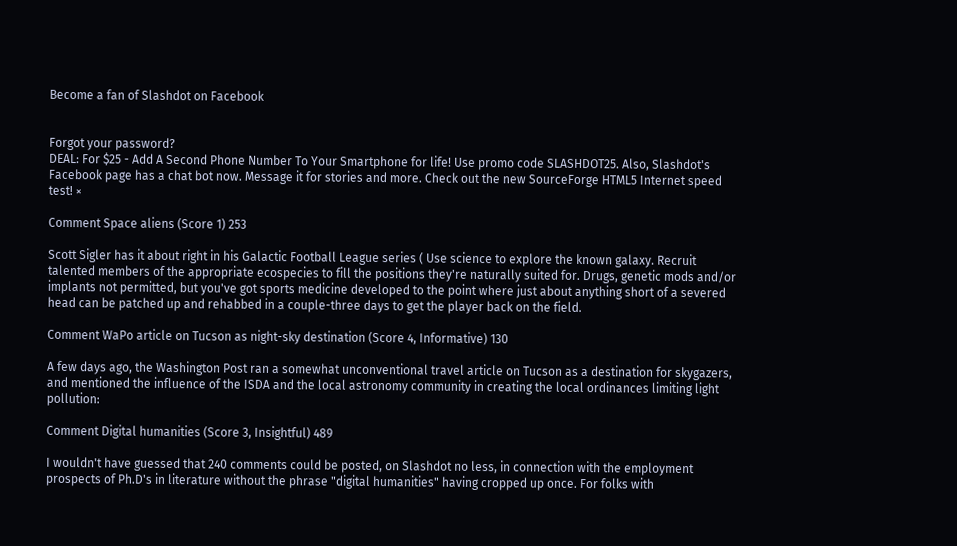Become a fan of Slashdot on Facebook


Forgot your password?
DEAL: For $25 - Add A Second Phone Number To Your Smartphone for life! Use promo code SLASHDOT25. Also, Slashdot's Facebook page has a chat bot now. Message it for stories and more. Check out the new SourceForge HTML5 Internet speed test! ×

Comment Space aliens (Score 1) 253

Scott Sigler has it about right in his Galactic Football League series ( Use science to explore the known galaxy. Recruit talented members of the appropriate ecospecies to fill the positions they're naturally suited for. Drugs, genetic mods and/or implants not permitted, but you've got sports medicine developed to the point where just about anything short of a severed head can be patched up and rehabbed in a couple-three days to get the player back on the field.

Comment WaPo article on Tucson as night-sky destination (Score 4, Informative) 130

A few days ago, the Washington Post ran a somewhat unconventional travel article on Tucson as a destination for skygazers, and mentioned the influence of the ISDA and the local astronomy community in creating the local ordinances limiting light pollution:

Comment Digital humanities (Score 3, Insightful) 489

I wouldn't have guessed that 240 comments could be posted, on Slashdot no less, in connection with the employment prospects of Ph.D's in literature without the phrase "digital humanities" having cropped up once. For folks with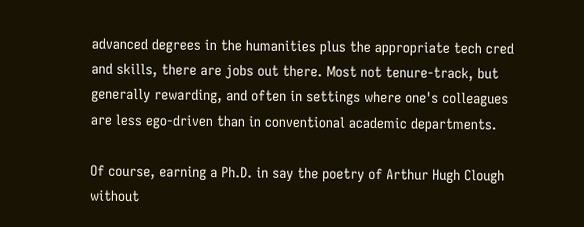advanced degrees in the humanities plus the appropriate tech cred and skills, there are jobs out there. Most not tenure-track, but generally rewarding, and often in settings where one's colleagues are less ego-driven than in conventional academic departments.

Of course, earning a Ph.D. in say the poetry of Arthur Hugh Clough without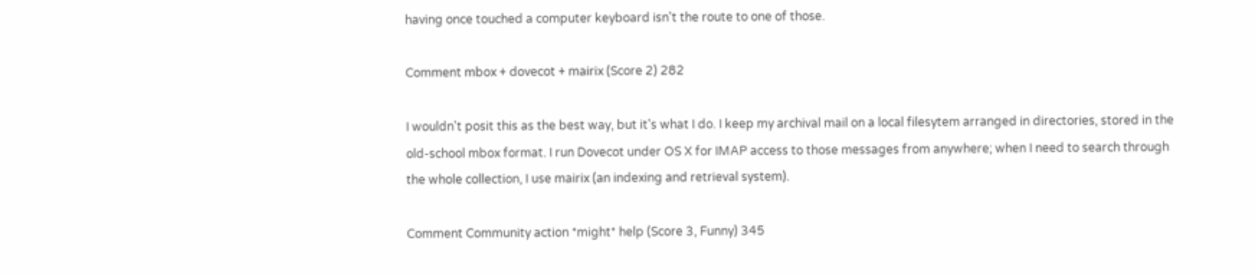having once touched a computer keyboard isn't the route to one of those.

Comment mbox + dovecot + mairix (Score 2) 282

I wouldn't posit this as the best way, but it's what I do. I keep my archival mail on a local filesytem arranged in directories, stored in the old-school mbox format. I run Dovecot under OS X for IMAP access to those messages from anywhere; when I need to search through the whole collection, I use mairix (an indexing and retrieval system).

Comment Community action *might* help (Score 3, Funny) 345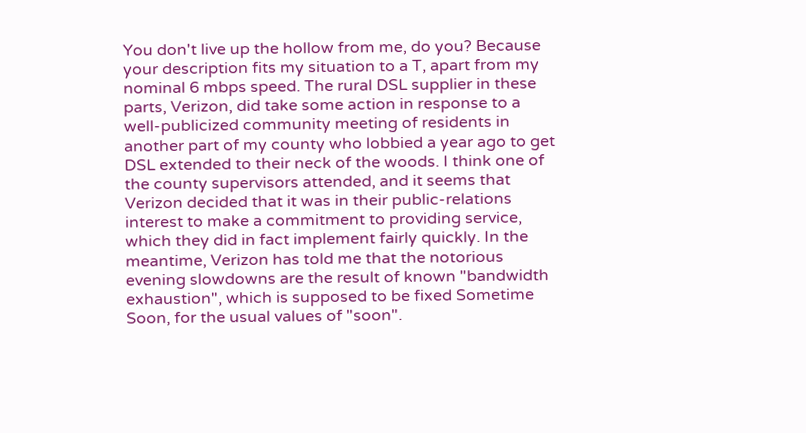You don't live up the hollow from me, do you? Because your description fits my situation to a T, apart from my nominal 6 mbps speed. The rural DSL supplier in these parts, Verizon, did take some action in response to a well-publicized community meeting of residents in another part of my county who lobbied a year ago to get DSL extended to their neck of the woods. I think one of the county supervisors attended, and it seems that Verizon decided that it was in their public-relations interest to make a commitment to providing service, which they did in fact implement fairly quickly. In the meantime, Verizon has told me that the notorious evening slowdowns are the result of known "bandwidth exhaustion", which is supposed to be fixed Sometime Soon, for the usual values of "soon".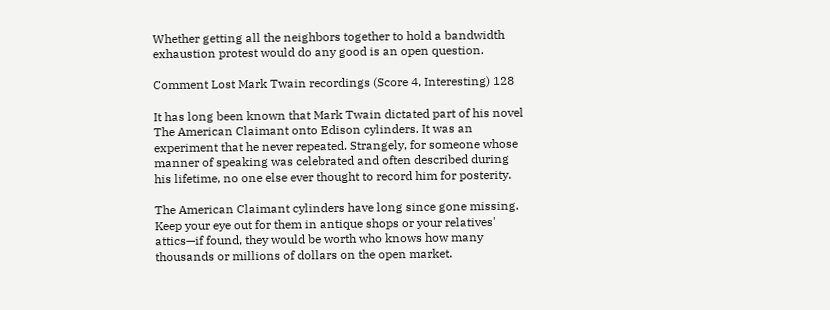Whether getting all the neighbors together to hold a bandwidth exhaustion protest would do any good is an open question.

Comment Lost Mark Twain recordings (Score 4, Interesting) 128

It has long been known that Mark Twain dictated part of his novel The American Claimant onto Edison cylinders. It was an experiment that he never repeated. Strangely, for someone whose manner of speaking was celebrated and often described during his lifetime, no one else ever thought to record him for posterity.

The American Claimant cylinders have long since gone missing. Keep your eye out for them in antique shops or your relatives' attics—if found, they would be worth who knows how many thousands or millions of dollars on the open market.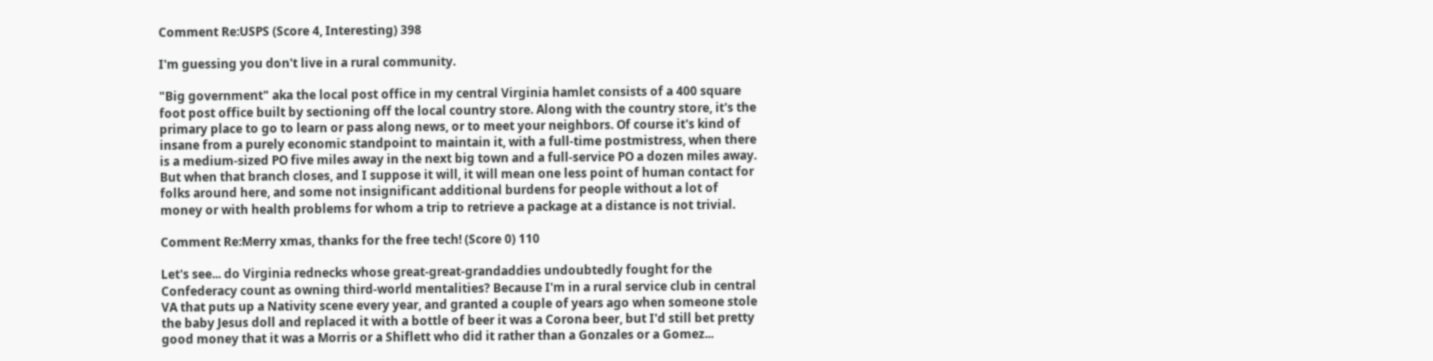Comment Re:USPS (Score 4, Interesting) 398

I'm guessing you don't live in a rural community.

"Big government" aka the local post office in my central Virginia hamlet consists of a 400 square foot post office built by sectioning off the local country store. Along with the country store, it's the primary place to go to learn or pass along news, or to meet your neighbors. Of course it's kind of insane from a purely economic standpoint to maintain it, with a full-time postmistress, when there is a medium-sized PO five miles away in the next big town and a full-service PO a dozen miles away. But when that branch closes, and I suppose it will, it will mean one less point of human contact for folks around here, and some not insignificant additional burdens for people without a lot of money or with health problems for whom a trip to retrieve a package at a distance is not trivial.

Comment Re:Merry xmas, thanks for the free tech! (Score 0) 110

Let's see... do Virginia rednecks whose great-great-grandaddies undoubtedly fought for the Confederacy count as owning third-world mentalities? Because I'm in a rural service club in central VA that puts up a Nativity scene every year, and granted a couple of years ago when someone stole the baby Jesus doll and replaced it with a bottle of beer it was a Corona beer, but I'd still bet pretty good money that it was a Morris or a Shiflett who did it rather than a Gonzales or a Gomez...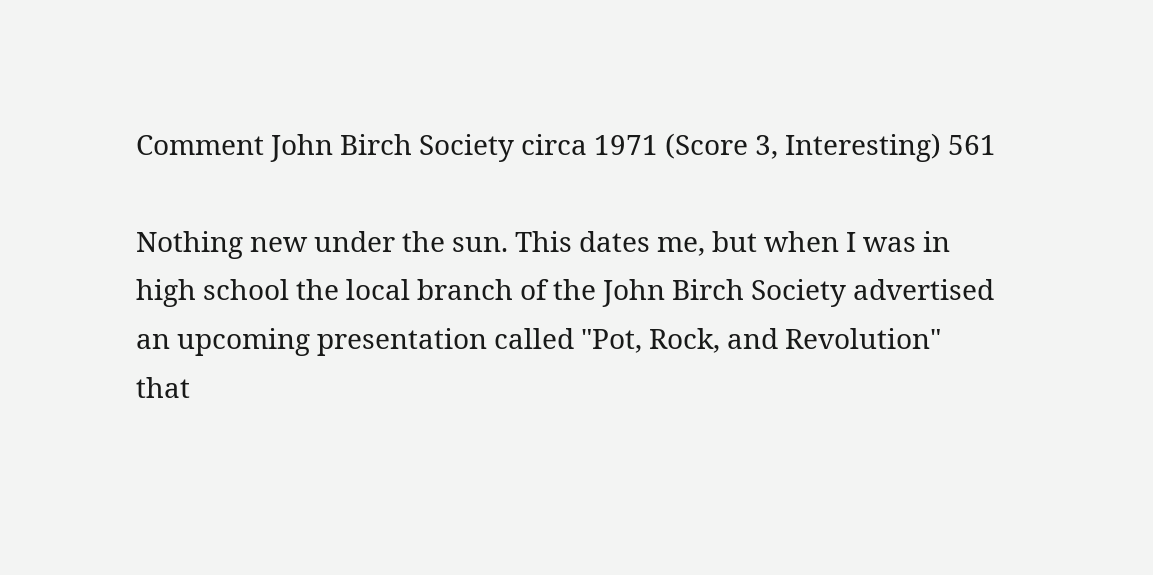Comment John Birch Society circa 1971 (Score 3, Interesting) 561

Nothing new under the sun. This dates me, but when I was in high school the local branch of the John Birch Society advertised an upcoming presentation called "Pot, Rock, and Revolution" that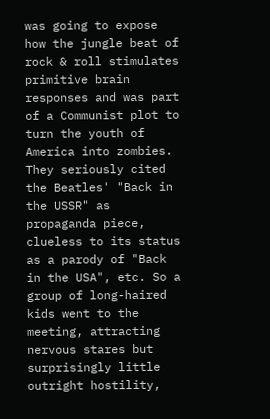was going to expose how the jungle beat of rock & roll stimulates primitive brain responses and was part of a Communist plot to turn the youth of America into zombies. They seriously cited the Beatles' "Back in the USSR" as propaganda piece, clueless to its status as a parody of "Back in the USA", etc. So a group of long-haired kids went to the meeting, attracting nervous stares but surprisingly little outright hostility,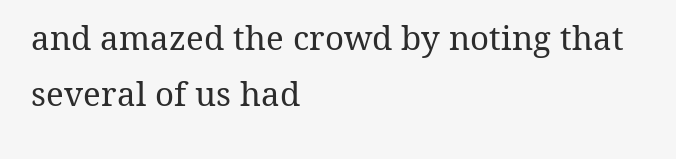and amazed the crowd by noting that several of us had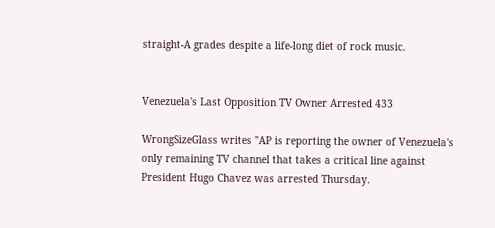straight-A grades despite a life-long diet of rock music.


Venezuela's Last Opposition TV Owner Arrested 433

WrongSizeGlass writes "AP is reporting the owner of Venezuela's only remaining TV channel that takes a critical line against President Hugo Chavez was arrested Thursday.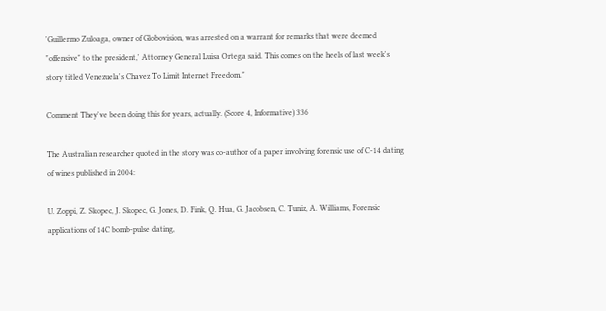'Guillermo Zuloaga, owner of Globovision, was arrested on a warrant for remarks that were deemed "offensive" to the president,' Attorney General Luisa Ortega said. This comes on the heels of last week's story titled Venezuela's Chavez To Limit Internet Freedom."

Comment They've been doing this for years, actually. (Score 4, Informative) 336

The Australian researcher quoted in the story was co-author of a paper involving forensic use of C-14 dating of wines published in 2004:

U. Zoppi, Z. Skopec, J. Skopec, G. Jones, D. Fink, Q. Hua, G. Jacobsen, C. Tuniz, A. Williams, Forensic applications of 14C bomb-pulse dating,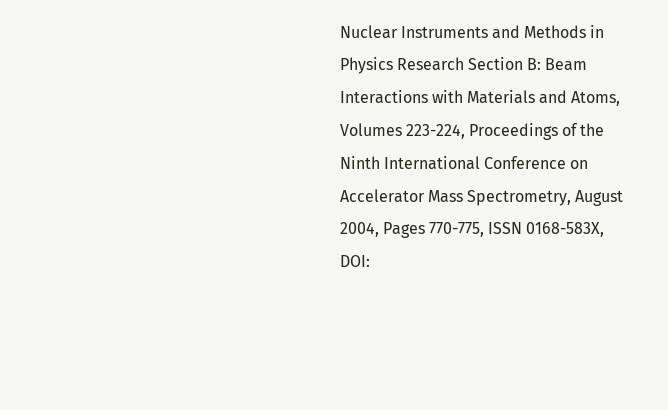Nuclear Instruments and Methods in Physics Research Section B: Beam Interactions with Materials and Atoms, Volumes 223-224, Proceedings of the Ninth International Conference on Accelerator Mass Spectrometry, August 2004, Pages 770-775, ISSN 0168-583X, DOI: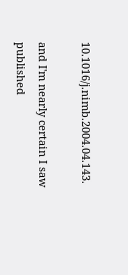10.1016/j.nimb.2004.04.143.

and I'm nearly certain I saw published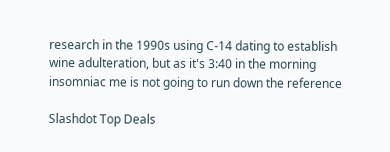research in the 1990s using C-14 dating to establish wine adulteration, but as it's 3:40 in the morning insomniac me is not going to run down the reference

Slashdot Top Deals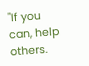"If you can, help others.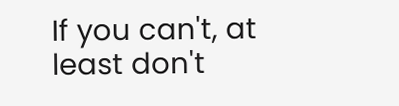If you can't, at least don't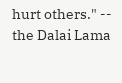hurt others." -- the Dalai Lama